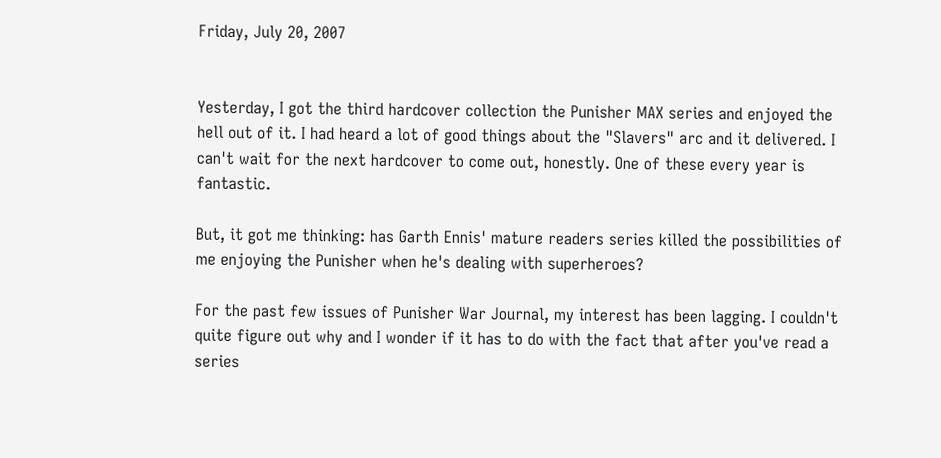Friday, July 20, 2007


Yesterday, I got the third hardcover collection the Punisher MAX series and enjoyed the hell out of it. I had heard a lot of good things about the "Slavers" arc and it delivered. I can't wait for the next hardcover to come out, honestly. One of these every year is fantastic.

But, it got me thinking: has Garth Ennis' mature readers series killed the possibilities of me enjoying the Punisher when he's dealing with superheroes?

For the past few issues of Punisher War Journal, my interest has been lagging. I couldn't quite figure out why and I wonder if it has to do with the fact that after you've read a series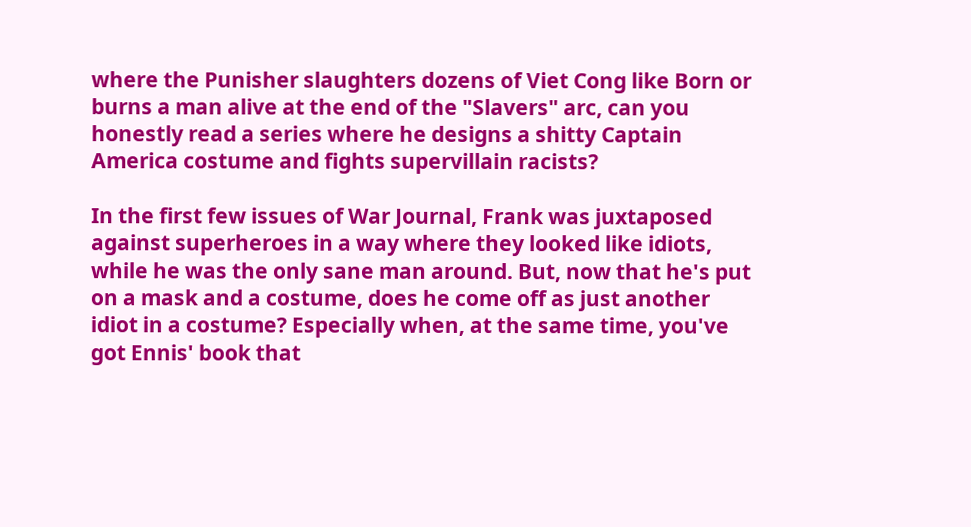where the Punisher slaughters dozens of Viet Cong like Born or burns a man alive at the end of the "Slavers" arc, can you honestly read a series where he designs a shitty Captain America costume and fights supervillain racists?

In the first few issues of War Journal, Frank was juxtaposed against superheroes in a way where they looked like idiots, while he was the only sane man around. But, now that he's put on a mask and a costume, does he come off as just another idiot in a costume? Especially when, at the same time, you've got Ennis' book that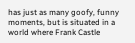has just as many goofy, funny moments, but is situated in a world where Frank Castle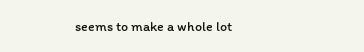seems to make a whole lot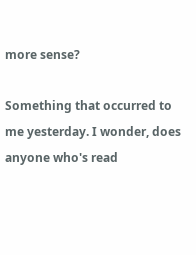more sense?

Something that occurred to me yesterday. I wonder, does anyone who's read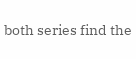both series find the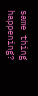same thing happening?